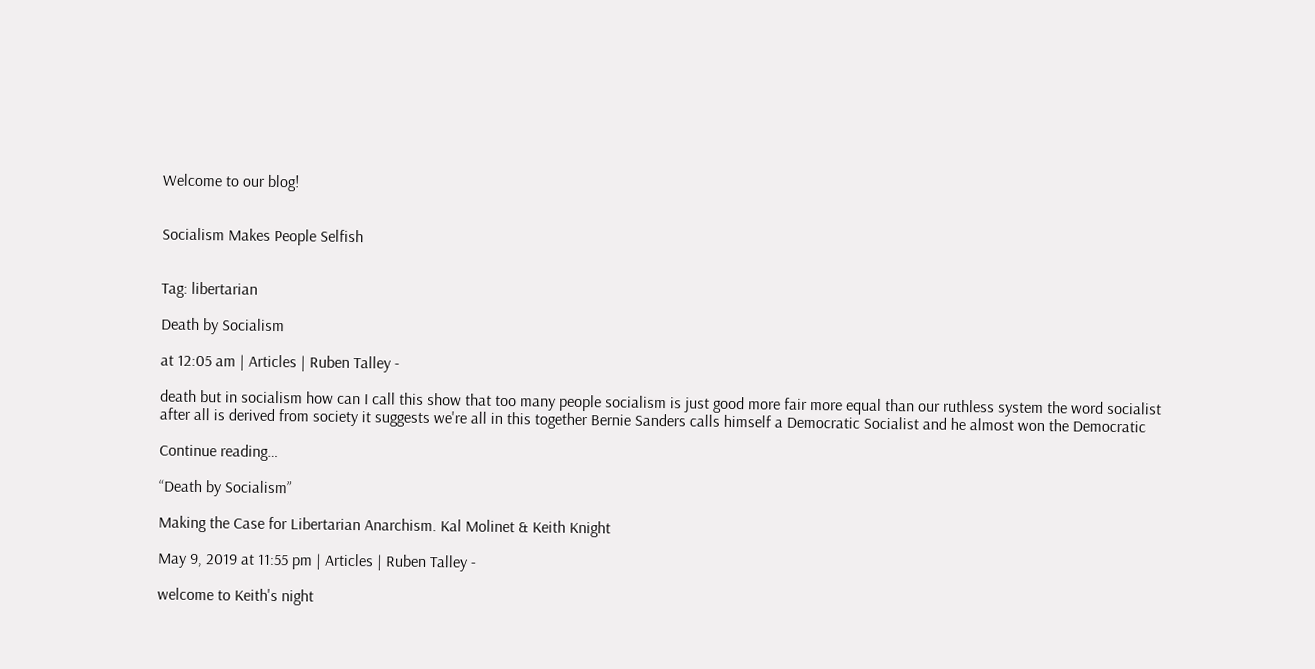Welcome to our blog!


Socialism Makes People Selfish


Tag: libertarian

Death by Socialism

at 12:05 am | Articles | Ruben Talley -

death but in socialism how can I call this show that too many people socialism is just good more fair more equal than our ruthless system the word socialist after all is derived from society it suggests we're all in this together Bernie Sanders calls himself a Democratic Socialist and he almost won the Democratic

Continue reading…

“Death by Socialism”

Making the Case for Libertarian Anarchism. Kal Molinet & Keith Knight

May 9, 2019 at 11:55 pm | Articles | Ruben Talley -

welcome to Keith's night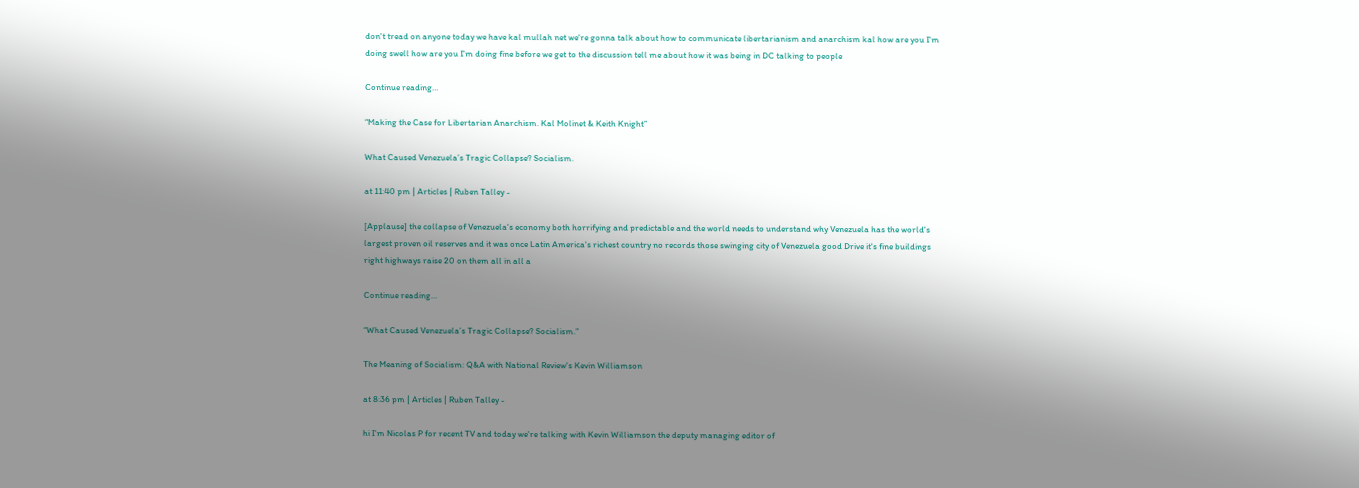don't tread on anyone today we have kal mullah net we're gonna talk about how to communicate libertarianism and anarchism kal how are you I'm doing swell how are you I'm doing fine before we get to the discussion tell me about how it was being in DC talking to people

Continue reading…

“Making the Case for Libertarian Anarchism. Kal Molinet & Keith Knight”

What Caused Venezuela’s Tragic Collapse? Socialism.

at 11:40 pm | Articles | Ruben Talley -

[Applause] the collapse of Venezuela's economy both horrifying and predictable and the world needs to understand why Venezuela has the world's largest proven oil reserves and it was once Latin America's richest country no records those swinging city of Venezuela good Drive it's fine buildings right highways raise 20 on them all in all a

Continue reading…

“What Caused Venezuela’s Tragic Collapse? Socialism.”

The Meaning of Socialism: Q&A with National Review's Kevin Williamson

at 8:36 pm | Articles | Ruben Talley -

hi I'm Nicolas P for recent TV and today we're talking with Kevin Williamson the deputy managing editor of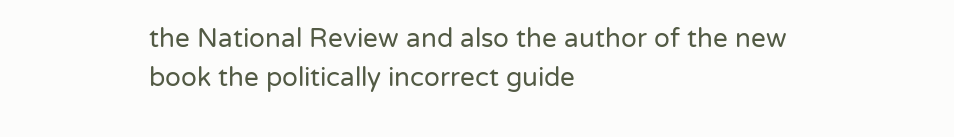the National Review and also the author of the new book the politically incorrect guide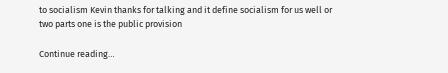to socialism Kevin thanks for talking and it define socialism for us well or two parts one is the public provision

Continue reading…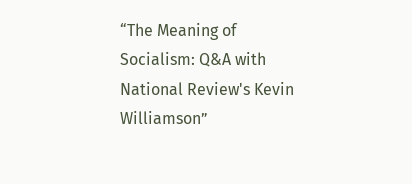“The Meaning of Socialism: Q&A with National Review's Kevin Williamson”